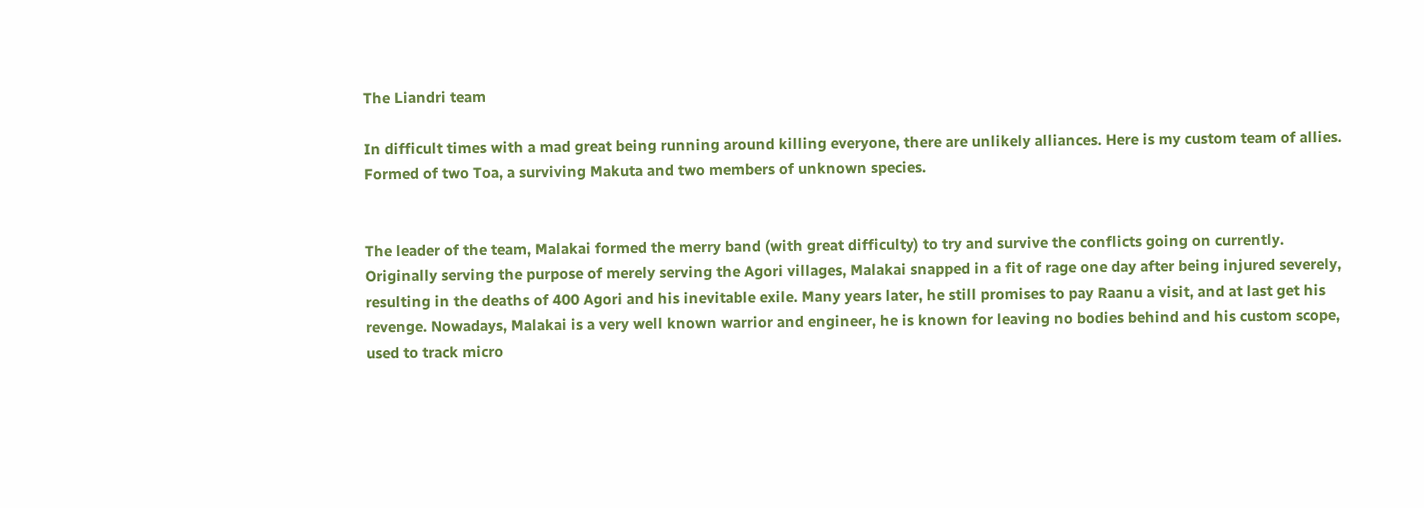The Liandri team

In difficult times with a mad great being running around killing everyone, there are unlikely alliances. Here is my custom team of allies. Formed of two Toa, a surviving Makuta and two members of unknown species.


The leader of the team, Malakai formed the merry band (with great difficulty) to try and survive the conflicts going on currently. Originally serving the purpose of merely serving the Agori villages, Malakai snapped in a fit of rage one day after being injured severely, resulting in the deaths of 400 Agori and his inevitable exile. Many years later, he still promises to pay Raanu a visit, and at last get his revenge. Nowadays, Malakai is a very well known warrior and engineer, he is known for leaving no bodies behind and his custom scope, used to track micro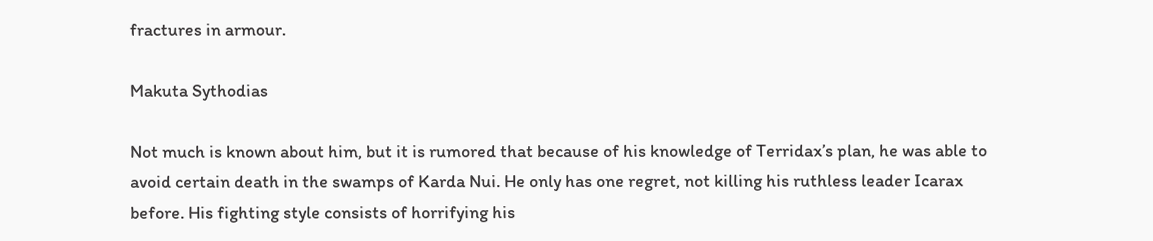fractures in armour.

Makuta Sythodias

Not much is known about him, but it is rumored that because of his knowledge of Terridax’s plan, he was able to avoid certain death in the swamps of Karda Nui. He only has one regret, not killing his ruthless leader Icarax before. His fighting style consists of horrifying his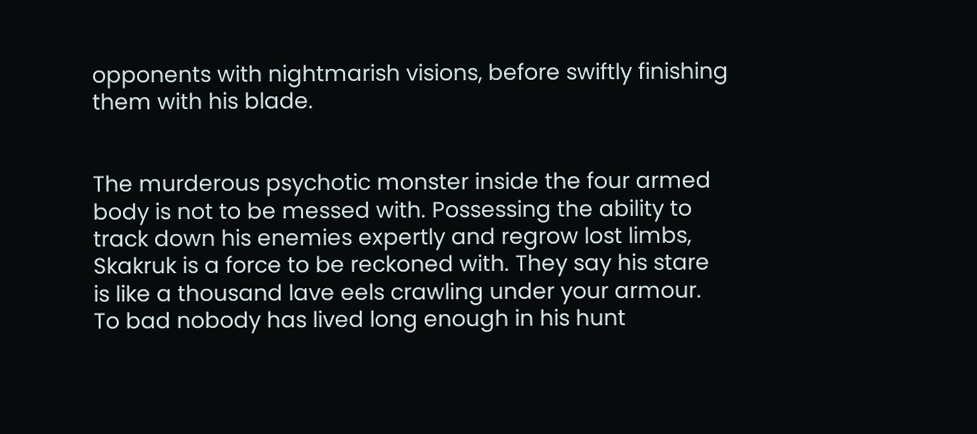opponents with nightmarish visions, before swiftly finishing them with his blade.


The murderous psychotic monster inside the four armed body is not to be messed with. Possessing the ability to track down his enemies expertly and regrow lost limbs, Skakruk is a force to be reckoned with. They say his stare is like a thousand lave eels crawling under your armour. To bad nobody has lived long enough in his hunt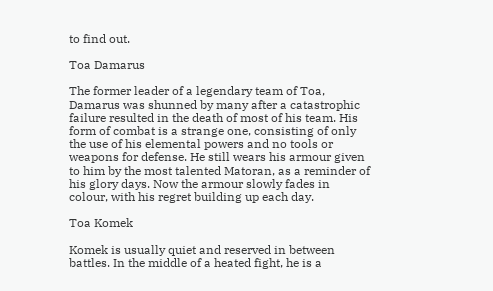to find out.

Toa Damarus

The former leader of a legendary team of Toa, Damarus was shunned by many after a catastrophic failure resulted in the death of most of his team. His form of combat is a strange one, consisting of only the use of his elemental powers and no tools or weapons for defense. He still wears his armour given to him by the most talented Matoran, as a reminder of his glory days. Now the armour slowly fades in colour, with his regret building up each day.

Toa Komek

Komek is usually quiet and reserved in between battles. In the middle of a heated fight, he is a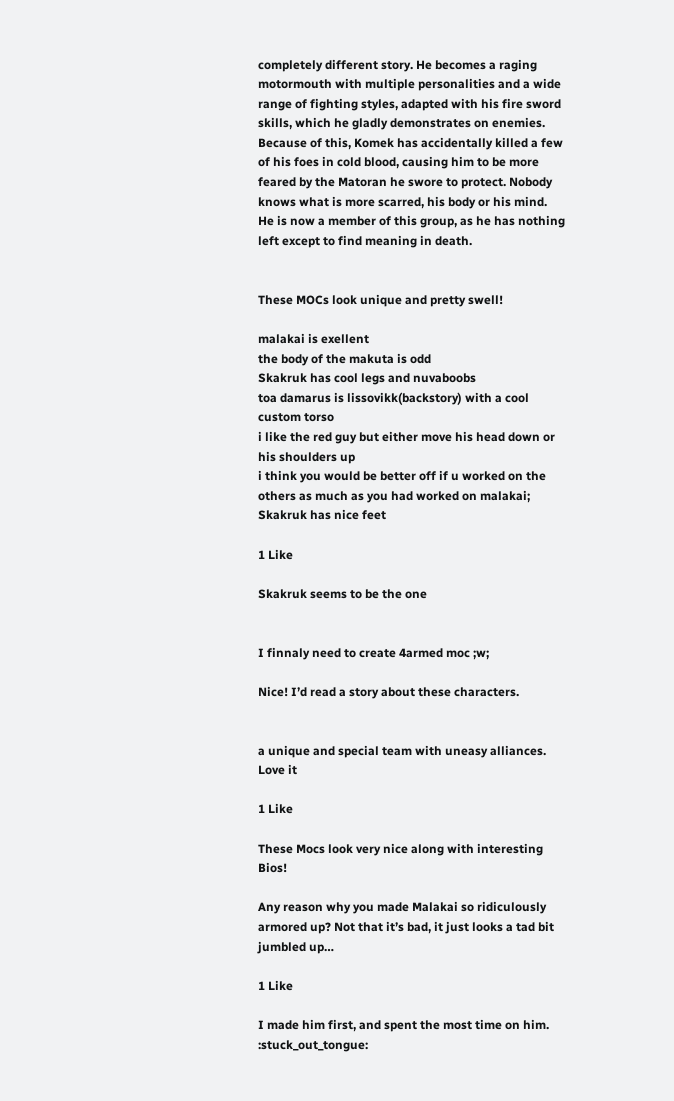completely different story. He becomes a raging motormouth with multiple personalities and a wide range of fighting styles, adapted with his fire sword skills, which he gladly demonstrates on enemies. Because of this, Komek has accidentally killed a few of his foes in cold blood, causing him to be more feared by the Matoran he swore to protect. Nobody knows what is more scarred, his body or his mind. He is now a member of this group, as he has nothing left except to find meaning in death.


These MOCs look unique and pretty swell!

malakai is exellent
the body of the makuta is odd
Skakruk has cool legs and nuvaboobs
toa damarus is lissovikk(backstory) with a cool custom torso
i like the red guy but either move his head down or his shoulders up
i think you would be better off if u worked on the others as much as you had worked on malakai; Skakruk has nice feet

1 Like

Skakruk seems to be the one


I finnaly need to create 4armed moc ;w;

Nice! I’d read a story about these characters.


a unique and special team with uneasy alliances. Love it

1 Like

These Mocs look very nice along with interesting Bios!

Any reason why you made Malakai so ridiculously armored up? Not that it’s bad, it just looks a tad bit jumbled up…

1 Like

I made him first, and spent the most time on him. :stuck_out_tongue: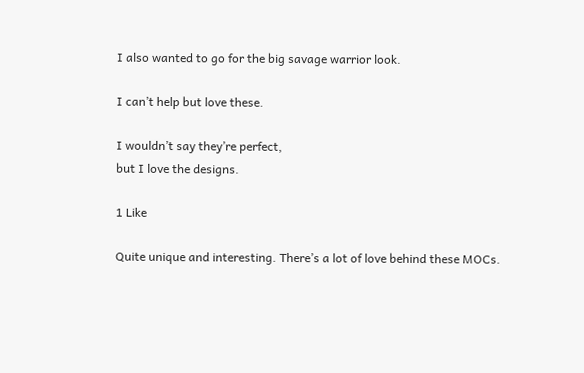I also wanted to go for the big savage warrior look.

I can’t help but love these.

I wouldn’t say they’re perfect,
but I love the designs.

1 Like

Quite unique and interesting. There’s a lot of love behind these MOCs.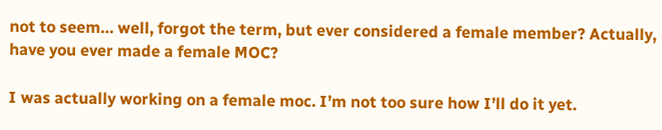not to seem… well, forgot the term, but ever considered a female member? Actually, have you ever made a female MOC?

I was actually working on a female moc. I’m not too sure how I’ll do it yet.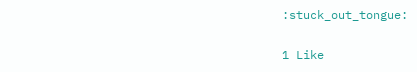:stuck_out_tongue:

1 Like